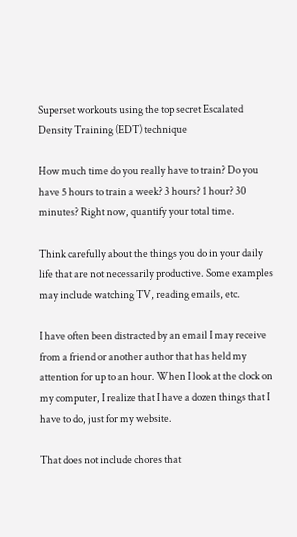Superset workouts using the top secret Escalated Density Training (EDT) technique

How much time do you really have to train? Do you have 5 hours to train a week? 3 hours? 1 hour? 30 minutes? Right now, quantify your total time.

Think carefully about the things you do in your daily life that are not necessarily productive. Some examples may include watching TV, reading emails, etc.

I have often been distracted by an email I may receive from a friend or another author that has held my attention for up to an hour. When I look at the clock on my computer, I realize that I have a dozen things that I have to do, just for my website.

That does not include chores that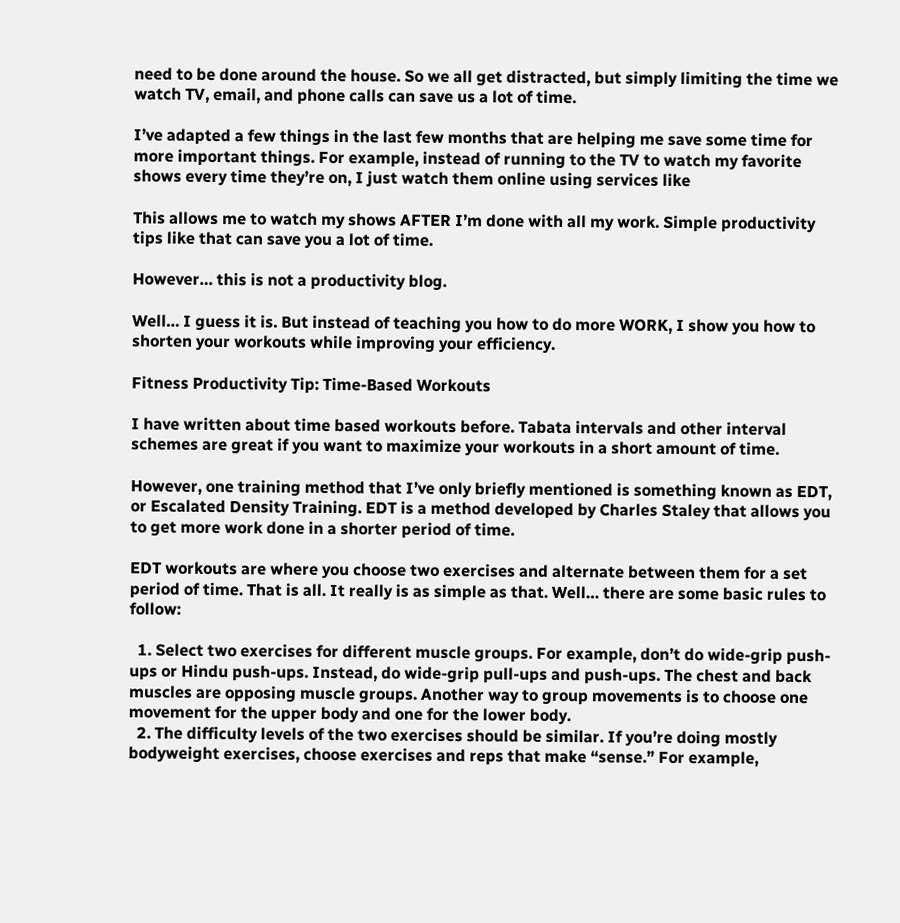need to be done around the house. So we all get distracted, but simply limiting the time we watch TV, email, and phone calls can save us a lot of time.

I’ve adapted a few things in the last few months that are helping me save some time for more important things. For example, instead of running to the TV to watch my favorite shows every time they’re on, I just watch them online using services like

This allows me to watch my shows AFTER I’m done with all my work. Simple productivity tips like that can save you a lot of time.

However… this is not a productivity blog.

Well… I guess it is. But instead of teaching you how to do more WORK, I show you how to shorten your workouts while improving your efficiency.

Fitness Productivity Tip: Time-Based Workouts

I have written about time based workouts before. Tabata intervals and other interval schemes are great if you want to maximize your workouts in a short amount of time.

However, one training method that I’ve only briefly mentioned is something known as EDT, or Escalated Density Training. EDT is a method developed by Charles Staley that allows you to get more work done in a shorter period of time.

EDT workouts are where you choose two exercises and alternate between them for a set period of time. That is all. It really is as simple as that. Well… there are some basic rules to follow:

  1. Select two exercises for different muscle groups. For example, don’t do wide-grip push-ups or Hindu push-ups. Instead, do wide-grip pull-ups and push-ups. The chest and back muscles are opposing muscle groups. Another way to group movements is to choose one movement for the upper body and one for the lower body.
  2. The difficulty levels of the two exercises should be similar. If you’re doing mostly bodyweight exercises, choose exercises and reps that make “sense.” For example,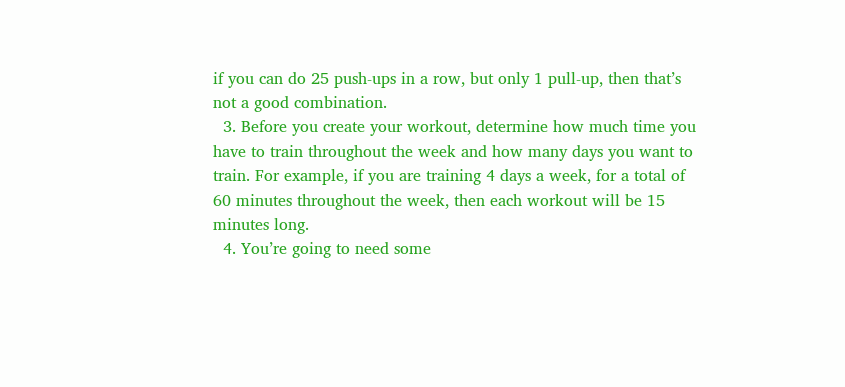if you can do 25 push-ups in a row, but only 1 pull-up, then that’s not a good combination.
  3. Before you create your workout, determine how much time you have to train throughout the week and how many days you want to train. For example, if you are training 4 days a week, for a total of 60 minutes throughout the week, then each workout will be 15 minutes long.
  4. You’re going to need some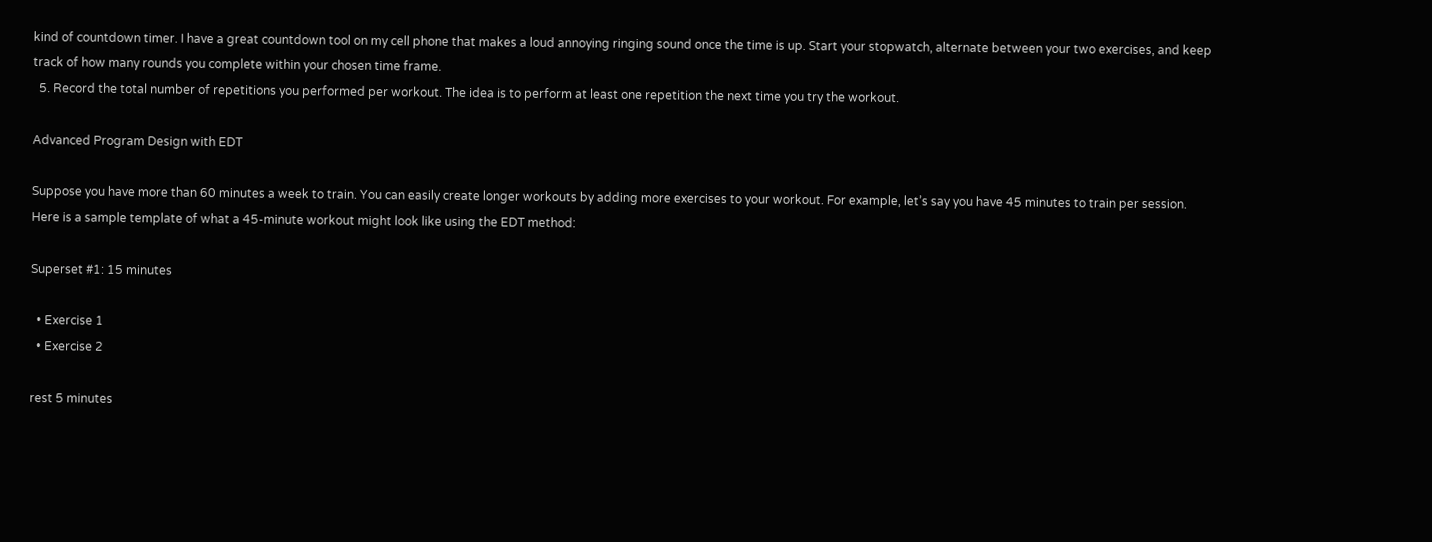kind of countdown timer. I have a great countdown tool on my cell phone that makes a loud annoying ringing sound once the time is up. Start your stopwatch, alternate between your two exercises, and keep track of how many rounds you complete within your chosen time frame.
  5. Record the total number of repetitions you performed per workout. The idea is to perform at least one repetition the next time you try the workout.

Advanced Program Design with EDT

Suppose you have more than 60 minutes a week to train. You can easily create longer workouts by adding more exercises to your workout. For example, let’s say you have 45 minutes to train per session. Here is a sample template of what a 45-minute workout might look like using the EDT method:

Superset #1: 15 minutes

  • Exercise 1
  • Exercise 2

rest 5 minutes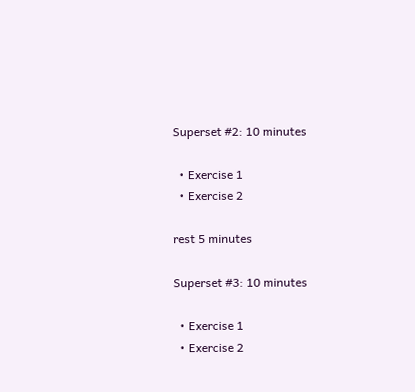Superset #2: 10 minutes

  • Exercise 1
  • Exercise 2

rest 5 minutes

Superset #3: 10 minutes

  • Exercise 1
  • Exercise 2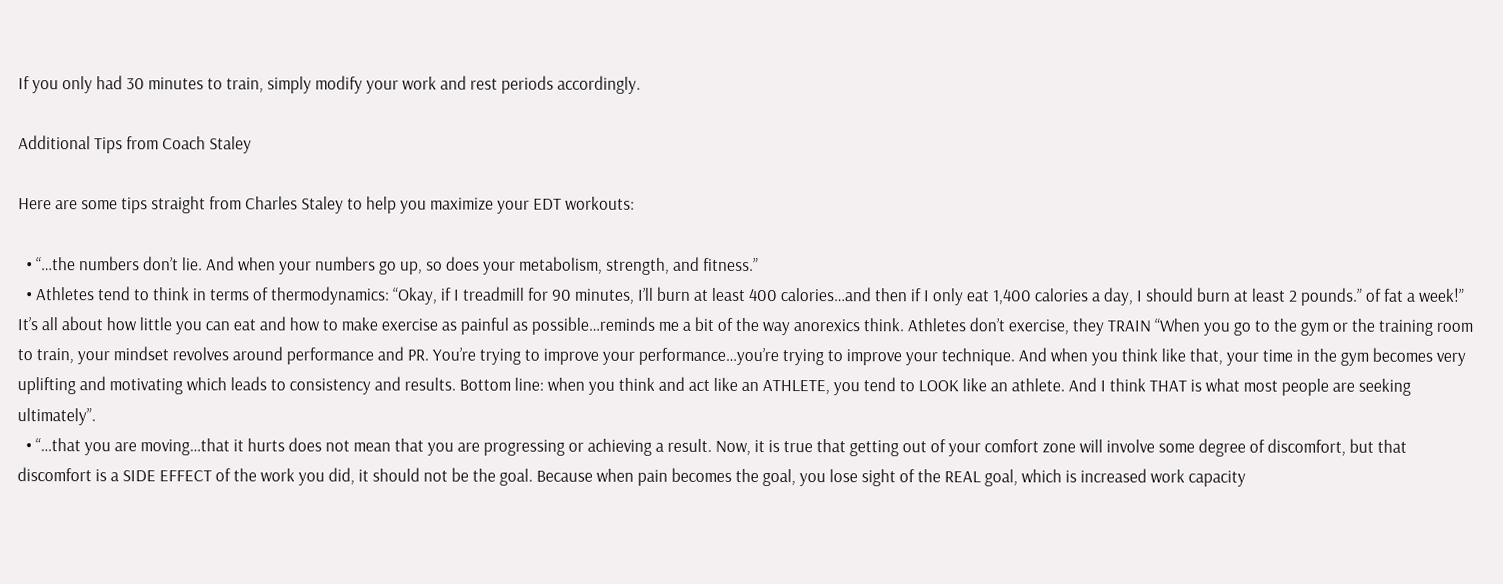If you only had 30 minutes to train, simply modify your work and rest periods accordingly.

Additional Tips from Coach Staley

Here are some tips straight from Charles Staley to help you maximize your EDT workouts:

  • “…the numbers don’t lie. And when your numbers go up, so does your metabolism, strength, and fitness.”
  • Athletes tend to think in terms of thermodynamics: “Okay, if I treadmill for 90 minutes, I’ll burn at least 400 calories…and then if I only eat 1,400 calories a day, I should burn at least 2 pounds.” of fat a week!” It’s all about how little you can eat and how to make exercise as painful as possible…reminds me a bit of the way anorexics think. Athletes don’t exercise, they TRAIN “When you go to the gym or the training room to train, your mindset revolves around performance and PR. You’re trying to improve your performance…you’re trying to improve your technique. And when you think like that, your time in the gym becomes very uplifting and motivating which leads to consistency and results. Bottom line: when you think and act like an ATHLETE, you tend to LOOK like an athlete. And I think THAT is what most people are seeking ultimately”.
  • “…that you are moving…that it hurts does not mean that you are progressing or achieving a result. Now, it is true that getting out of your comfort zone will involve some degree of discomfort, but that discomfort is a SIDE EFFECT of the work you did, it should not be the goal. Because when pain becomes the goal, you lose sight of the REAL goal, which is increased work capacity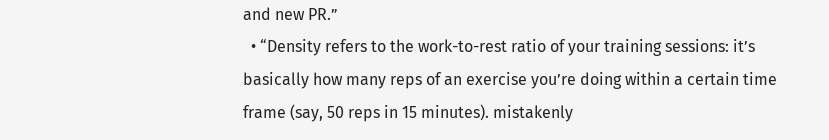and new PR.”
  • “Density refers to the work-to-rest ratio of your training sessions: it’s basically how many reps of an exercise you’re doing within a certain time frame (say, 50 reps in 15 minutes). mistakenly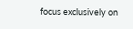focus exclusively on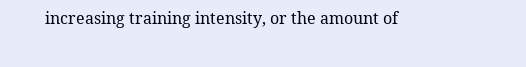increasing training intensity, or the amount of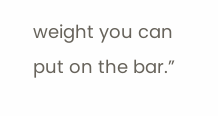weight you can put on the bar.”